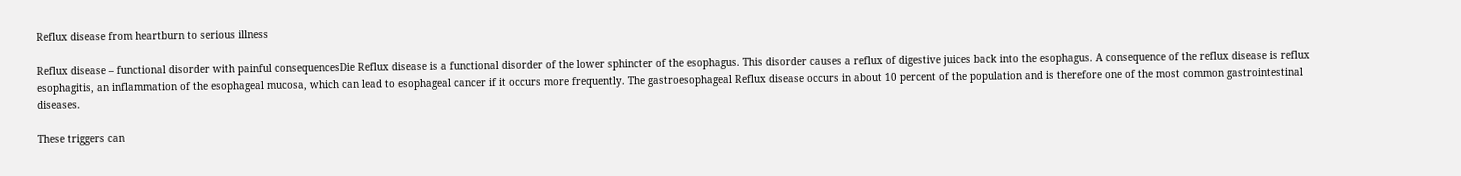Reflux disease from heartburn to serious illness

Reflux disease – functional disorder with painful consequencesDie Reflux disease is a functional disorder of the lower sphincter of the esophagus. This disorder causes a reflux of digestive juices back into the esophagus. A consequence of the reflux disease is reflux esophagitis, an inflammation of the esophageal mucosa, which can lead to esophageal cancer if it occurs more frequently. The gastroesophageal Reflux disease occurs in about 10 percent of the population and is therefore one of the most common gastrointestinal diseases.

These triggers can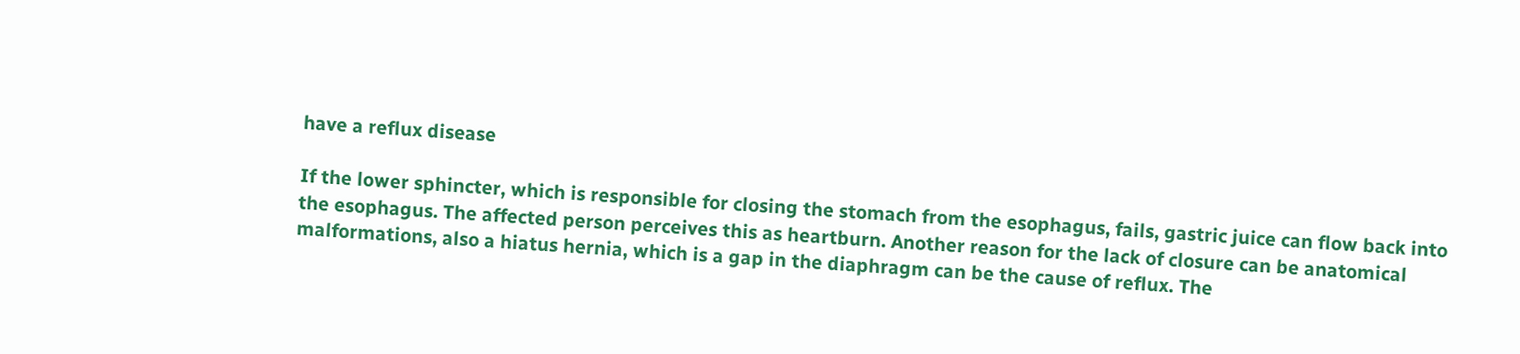have a reflux disease

If the lower sphincter, which is responsible for closing the stomach from the esophagus, fails, gastric juice can flow back into the esophagus. The affected person perceives this as heartburn. Another reason for the lack of closure can be anatomical malformations, also a hiatus hernia, which is a gap in the diaphragm can be the cause of reflux. The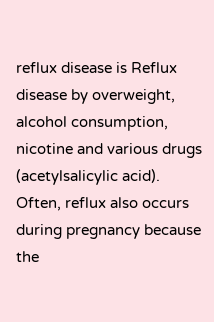reflux disease is Reflux disease by overweight, alcohol consumption, nicotine and various drugs (acetylsalicylic acid). Often, reflux also occurs during pregnancy because the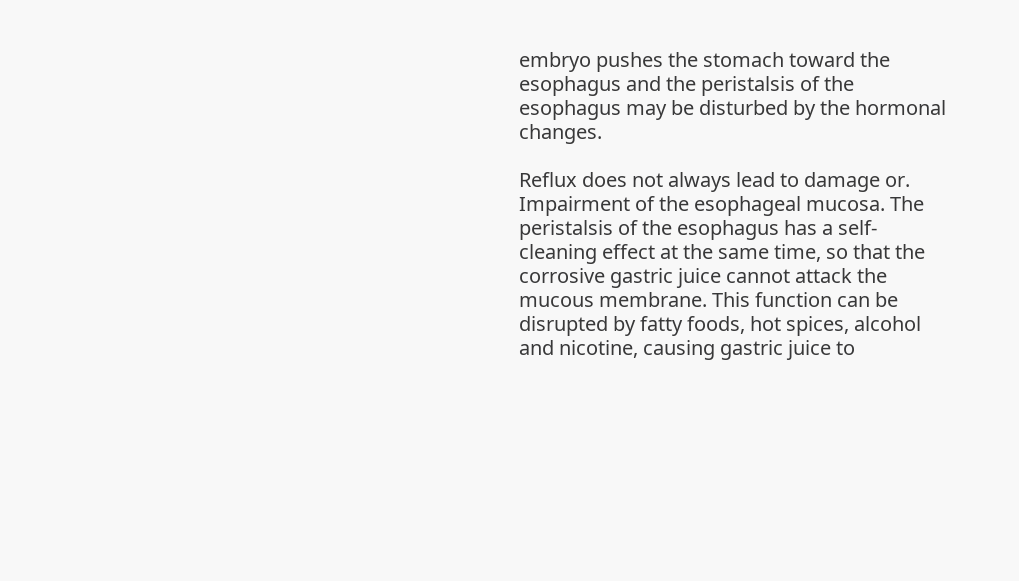embryo pushes the stomach toward the esophagus and the peristalsis of the esophagus may be disturbed by the hormonal changes.

Reflux does not always lead to damage or. Impairment of the esophageal mucosa. The peristalsis of the esophagus has a self-cleaning effect at the same time, so that the corrosive gastric juice cannot attack the mucous membrane. This function can be disrupted by fatty foods, hot spices, alcohol and nicotine, causing gastric juice to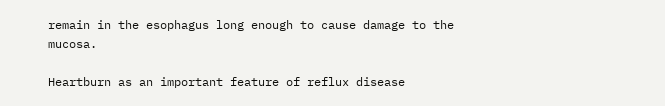remain in the esophagus long enough to cause damage to the mucosa.

Heartburn as an important feature of reflux disease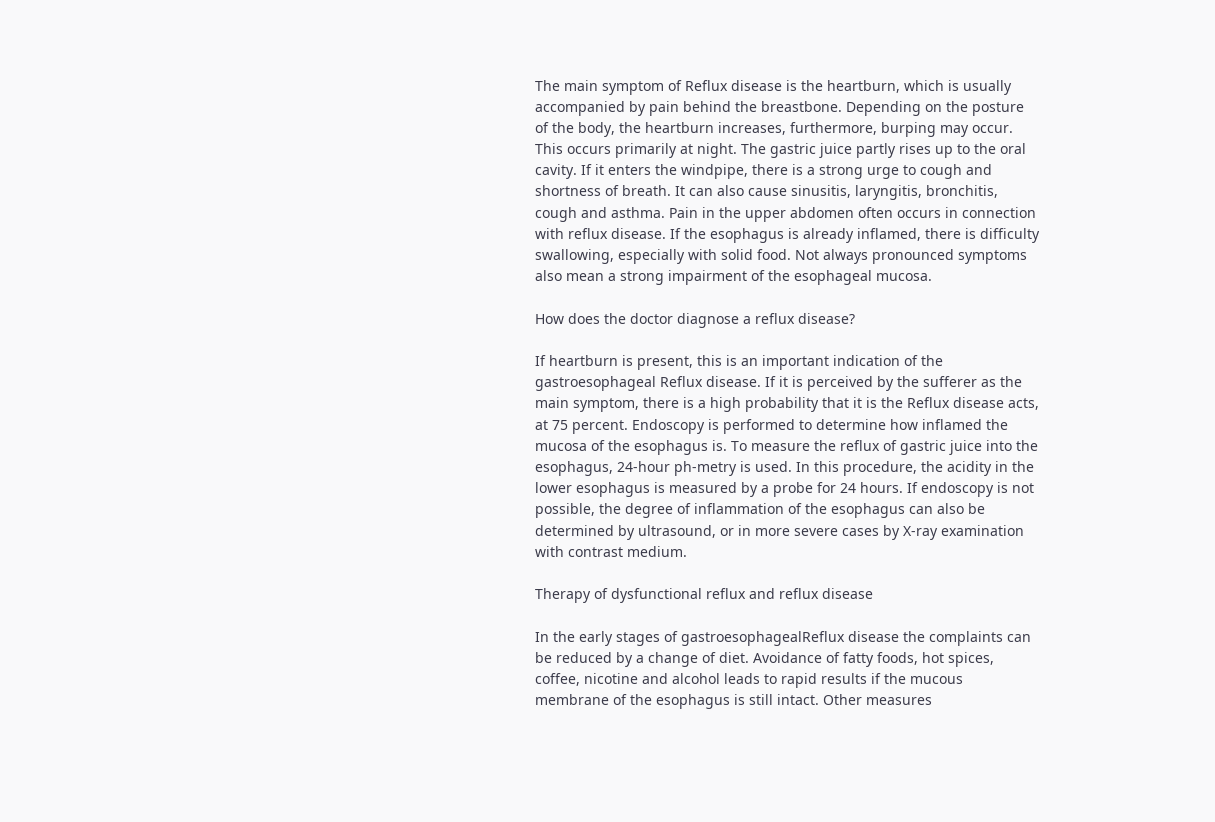The main symptom of Reflux disease is the heartburn, which is usually accompanied by pain behind the breastbone. Depending on the posture of the body, the heartburn increases, furthermore, burping may occur. This occurs primarily at night. The gastric juice partly rises up to the oral cavity. If it enters the windpipe, there is a strong urge to cough and shortness of breath. It can also cause sinusitis, laryngitis, bronchitis, cough and asthma. Pain in the upper abdomen often occurs in connection with reflux disease. If the esophagus is already inflamed, there is difficulty swallowing, especially with solid food. Not always pronounced symptoms also mean a strong impairment of the esophageal mucosa.

How does the doctor diagnose a reflux disease?

If heartburn is present, this is an important indication of the gastroesophageal Reflux disease. If it is perceived by the sufferer as the main symptom, there is a high probability that it is the Reflux disease acts, at 75 percent. Endoscopy is performed to determine how inflamed the mucosa of the esophagus is. To measure the reflux of gastric juice into the esophagus, 24-hour ph-metry is used. In this procedure, the acidity in the lower esophagus is measured by a probe for 24 hours. If endoscopy is not possible, the degree of inflammation of the esophagus can also be determined by ultrasound, or in more severe cases by X-ray examination with contrast medium.

Therapy of dysfunctional reflux and reflux disease

In the early stages of gastroesophagealReflux disease the complaints can be reduced by a change of diet. Avoidance of fatty foods, hot spices, coffee, nicotine and alcohol leads to rapid results if the mucous membrane of the esophagus is still intact. Other measures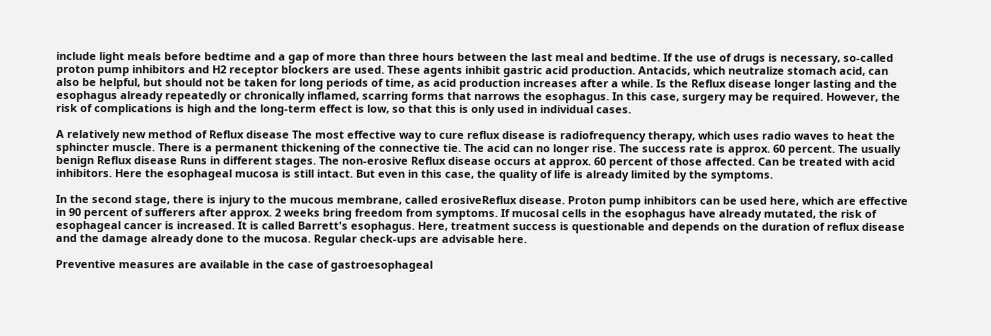include light meals before bedtime and a gap of more than three hours between the last meal and bedtime. If the use of drugs is necessary, so-called proton pump inhibitors and H2 receptor blockers are used. These agents inhibit gastric acid production. Antacids, which neutralize stomach acid, can also be helpful, but should not be taken for long periods of time, as acid production increases after a while. Is the Reflux disease longer lasting and the esophagus already repeatedly or chronically inflamed, scarring forms that narrows the esophagus. In this case, surgery may be required. However, the risk of complications is high and the long-term effect is low, so that this is only used in individual cases.

A relatively new method of Reflux disease The most effective way to cure reflux disease is radiofrequency therapy, which uses radio waves to heat the sphincter muscle. There is a permanent thickening of the connective tie. The acid can no longer rise. The success rate is approx. 60 percent. The usually benign Reflux disease Runs in different stages. The non-erosive Reflux disease occurs at approx. 60 percent of those affected. Can be treated with acid inhibitors. Here the esophageal mucosa is still intact. But even in this case, the quality of life is already limited by the symptoms.

In the second stage, there is injury to the mucous membrane, called erosiveReflux disease. Proton pump inhibitors can be used here, which are effective in 90 percent of sufferers after approx. 2 weeks bring freedom from symptoms. If mucosal cells in the esophagus have already mutated, the risk of esophageal cancer is increased. It is called Barrett's esophagus. Here, treatment success is questionable and depends on the duration of reflux disease and the damage already done to the mucosa. Regular check-ups are advisable here.

Preventive measures are available in the case of gastroesophageal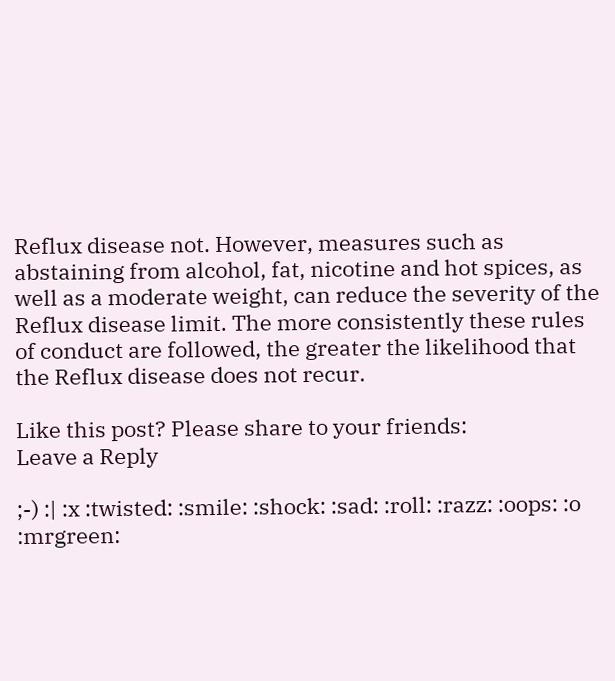Reflux disease not. However, measures such as abstaining from alcohol, fat, nicotine and hot spices, as well as a moderate weight, can reduce the severity of the Reflux disease limit. The more consistently these rules of conduct are followed, the greater the likelihood that the Reflux disease does not recur.

Like this post? Please share to your friends:
Leave a Reply

;-) :| :x :twisted: :smile: :shock: :sad: :roll: :razz: :oops: :o :mrgreen: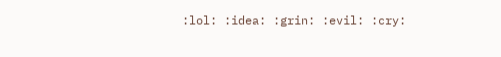:lol: :idea: :grin: :evil: :cry: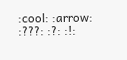:cool: :arrow: :???: :?: :!: